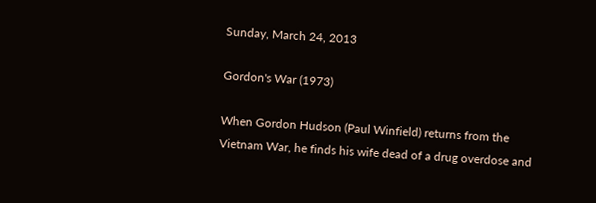Sunday, March 24, 2013

Gordon's War (1973)

When Gordon Hudson (Paul Winfield) returns from the Vietnam War, he finds his wife dead of a drug overdose and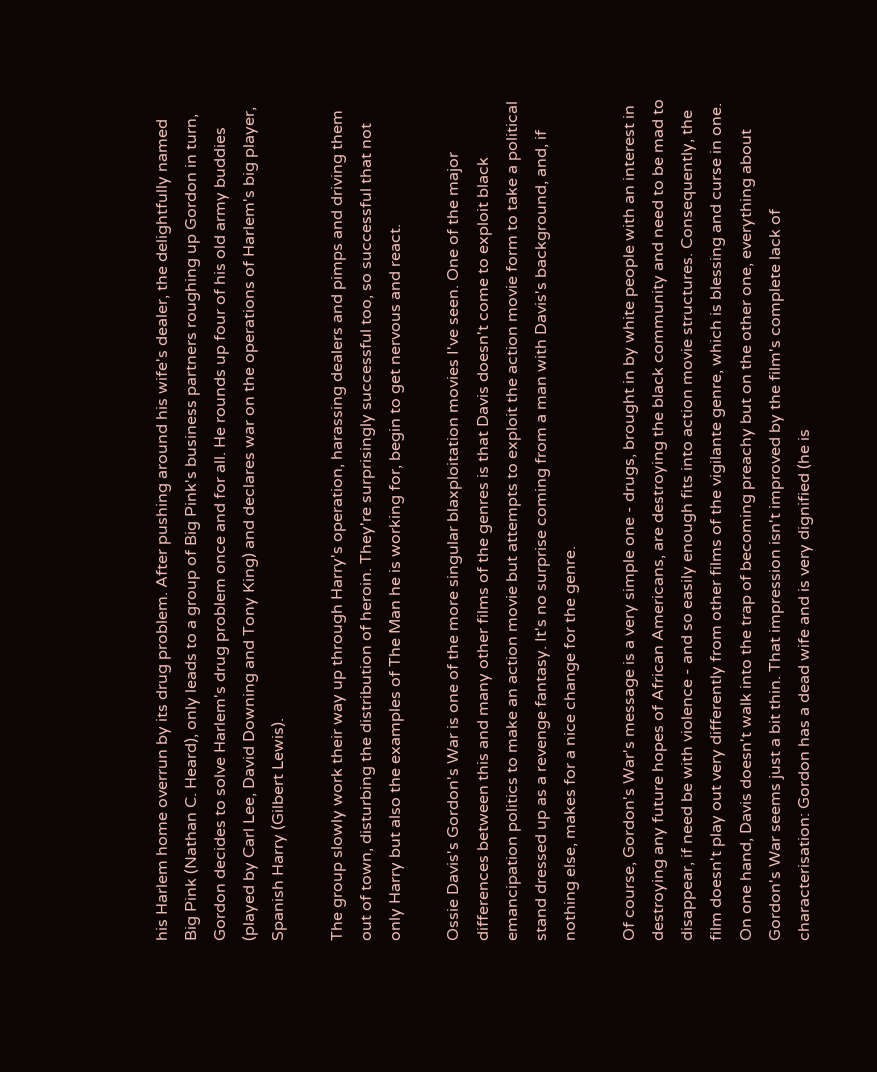his Harlem home overrun by its drug problem. After pushing around his wife's dealer, the delightfully named Big Pink (Nathan C. Heard), only leads to a group of Big Pink's business partners roughing up Gordon in turn, Gordon decides to solve Harlem's drug problem once and for all. He rounds up four of his old army buddies (played by Carl Lee, David Downing and Tony King) and declares war on the operations of Harlem's big player, Spanish Harry (Gilbert Lewis).

The group slowly work their way up through Harry's operation, harassing dealers and pimps and driving them out of town, disturbing the distribution of heroin. They're surprisingly successful too, so successful that not only Harry but also the examples of The Man he is working for, begin to get nervous and react.

Ossie Davis's Gordon's War is one of the more singular blaxploitation movies I've seen. One of the major differences between this and many other films of the genres is that Davis doesn't come to exploit black emancipation politics to make an action movie but attempts to exploit the action movie form to take a political stand dressed up as a revenge fantasy. It's no surprise coming from a man with Davis's background, and, if nothing else, makes for a nice change for the genre.

Of course, Gordon's War's message is a very simple one - drugs, brought in by white people with an interest in destroying any future hopes of African Americans, are destroying the black community and need to be mad to disappear, if need be with violence - and so easily enough fits into action movie structures. Consequently, the film doesn't play out very differently from other films of the vigilante genre, which is blessing and curse in one. On one hand, Davis doesn't walk into the trap of becoming preachy but on the other one, everything about Gordon's War seems just a bit thin. That impression isn't improved by the film's complete lack of characterisation: Gordon has a dead wife and is very dignified (he is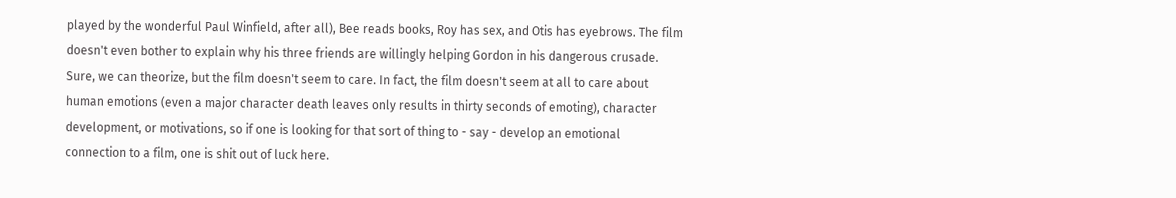played by the wonderful Paul Winfield, after all), Bee reads books, Roy has sex, and Otis has eyebrows. The film doesn't even bother to explain why his three friends are willingly helping Gordon in his dangerous crusade. Sure, we can theorize, but the film doesn't seem to care. In fact, the film doesn't seem at all to care about human emotions (even a major character death leaves only results in thirty seconds of emoting), character development, or motivations, so if one is looking for that sort of thing to - say - develop an emotional connection to a film, one is shit out of luck here.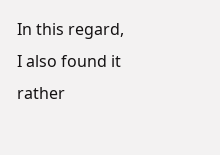In this regard, I also found it rather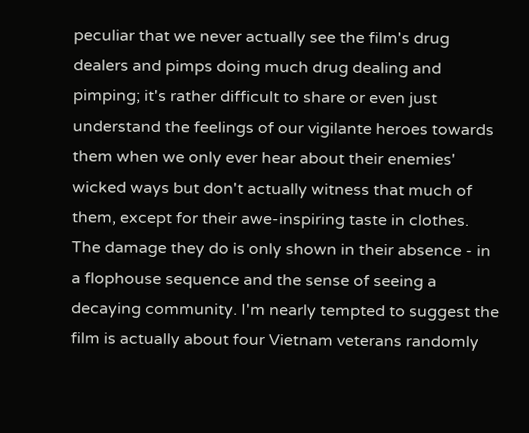peculiar that we never actually see the film's drug dealers and pimps doing much drug dealing and pimping; it's rather difficult to share or even just understand the feelings of our vigilante heroes towards them when we only ever hear about their enemies' wicked ways but don't actually witness that much of them, except for their awe-inspiring taste in clothes. The damage they do is only shown in their absence - in a flophouse sequence and the sense of seeing a decaying community. I'm nearly tempted to suggest the film is actually about four Vietnam veterans randomly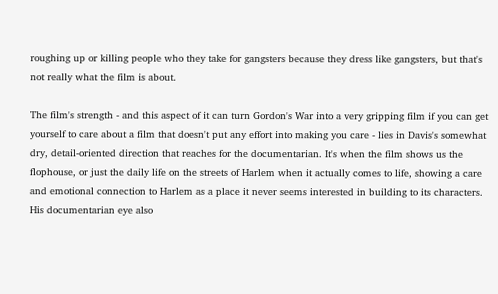roughing up or killing people who they take for gangsters because they dress like gangsters, but that's not really what the film is about.

The film's strength - and this aspect of it can turn Gordon's War into a very gripping film if you can get yourself to care about a film that doesn't put any effort into making you care - lies in Davis's somewhat dry, detail-oriented direction that reaches for the documentarian. It's when the film shows us the flophouse, or just the daily life on the streets of Harlem when it actually comes to life, showing a care and emotional connection to Harlem as a place it never seems interested in building to its characters. His documentarian eye also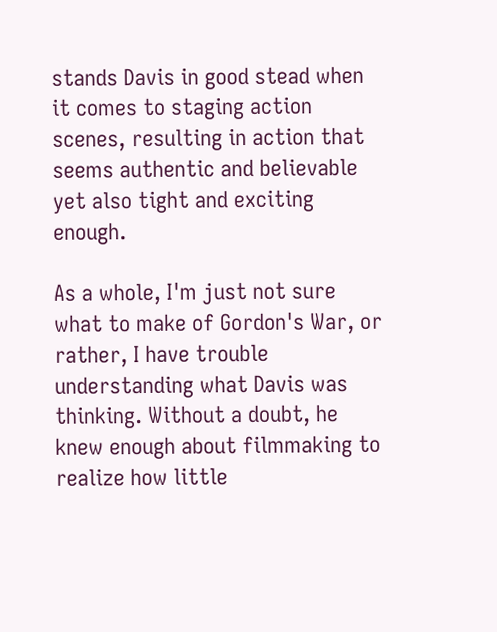stands Davis in good stead when it comes to staging action scenes, resulting in action that seems authentic and believable yet also tight and exciting enough.

As a whole, I'm just not sure what to make of Gordon's War, or rather, I have trouble understanding what Davis was thinking. Without a doubt, he knew enough about filmmaking to realize how little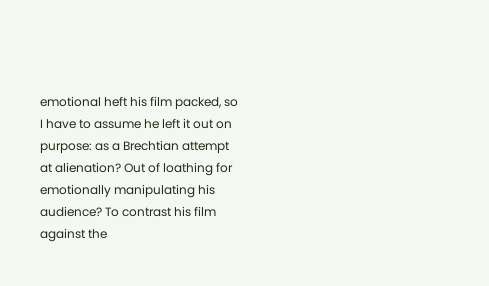emotional heft his film packed, so I have to assume he left it out on purpose: as a Brechtian attempt at alienation? Out of loathing for emotionally manipulating his audience? To contrast his film against the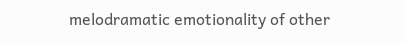melodramatic emotionality of other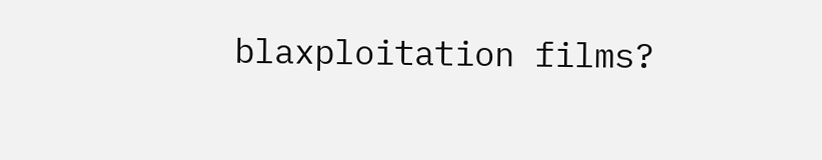blaxploitation films?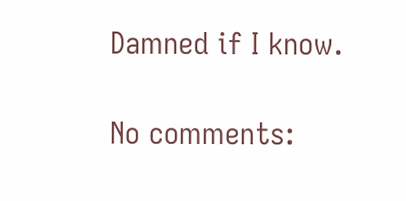Damned if I know.

No comments: